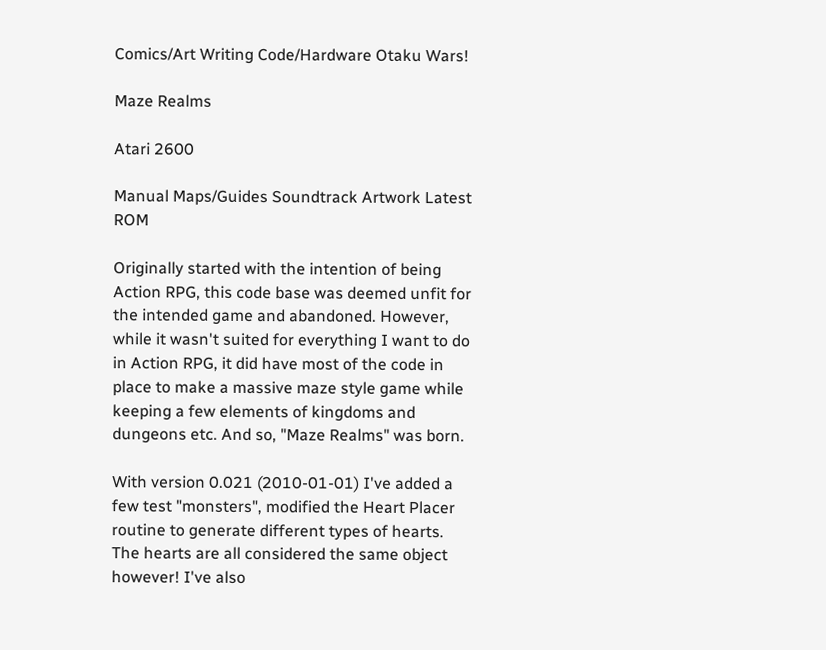Comics/Art Writing Code/Hardware Otaku Wars!

Maze Realms

Atari 2600

Manual Maps/Guides Soundtrack Artwork Latest ROM

Originally started with the intention of being Action RPG, this code base was deemed unfit for the intended game and abandoned. However, while it wasn't suited for everything I want to do in Action RPG, it did have most of the code in place to make a massive maze style game while keeping a few elements of kingdoms and dungeons etc. And so, "Maze Realms" was born.

With version 0.021 (2010-01-01) I've added a few test "monsters", modified the Heart Placer routine to generate different types of hearts. The hearts are all considered the same object however! I've also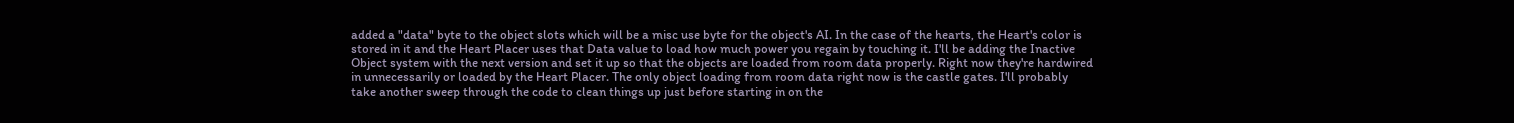added a "data" byte to the object slots which will be a misc use byte for the object's AI. In the case of the hearts, the Heart's color is stored in it and the Heart Placer uses that Data value to load how much power you regain by touching it. I'll be adding the Inactive Object system with the next version and set it up so that the objects are loaded from room data properly. Right now they're hardwired in unnecessarily or loaded by the Heart Placer. The only object loading from room data right now is the castle gates. I'll probably take another sweep through the code to clean things up just before starting in on the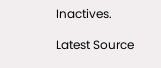Inactives.

Latest Source